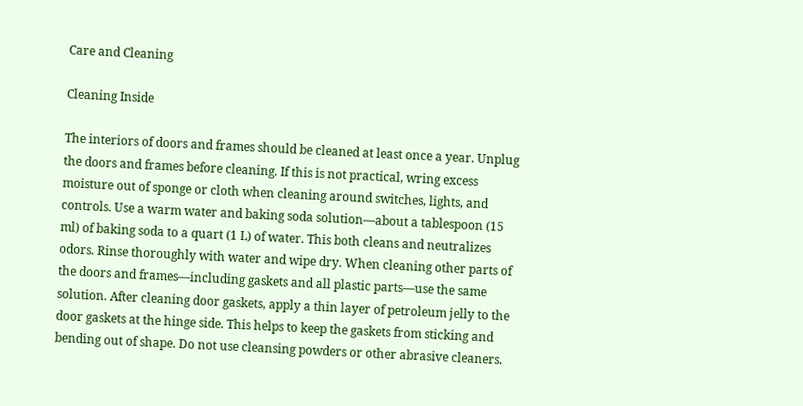Care and Cleaning

Cleaning Inside

The interiors of doors and frames should be cleaned at least once a year. Unplug the doors and frames before cleaning. If this is not practical, wring excess moisture out of sponge or cloth when cleaning around switches, lights, and controls. Use a warm water and baking soda solution—about a tablespoon (15 ml) of baking soda to a quart (1 L) of water. This both cleans and neutralizes odors. Rinse thoroughly with water and wipe dry. When cleaning other parts of the doors and frames—including gaskets and all plastic parts—use the same solution. After cleaning door gaskets, apply a thin layer of petroleum jelly to the door gaskets at the hinge side. This helps to keep the gaskets from sticking and bending out of shape. Do not use cleansing powders or other abrasive cleaners.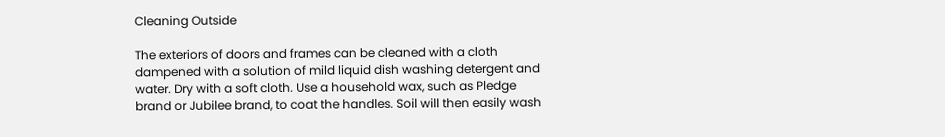Cleaning Outside

The exteriors of doors and frames can be cleaned with a cloth dampened with a solution of mild liquid dish washing detergent and water. Dry with a soft cloth. Use a household wax, such as Pledge brand or Jubilee brand, to coat the handles. Soil will then easily wash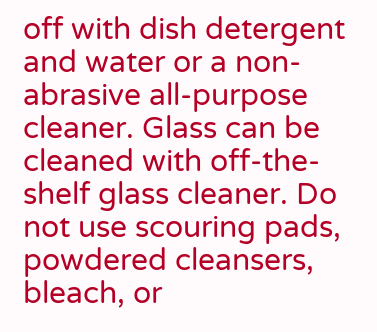off with dish detergent and water or a non-abrasive all-purpose cleaner. Glass can be cleaned with off-the-shelf glass cleaner. Do not use scouring pads, powdered cleansers, bleach, or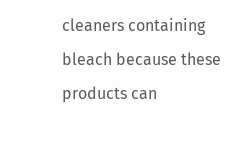cleaners containing bleach because these products can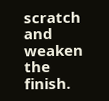scratch and weaken the finish.